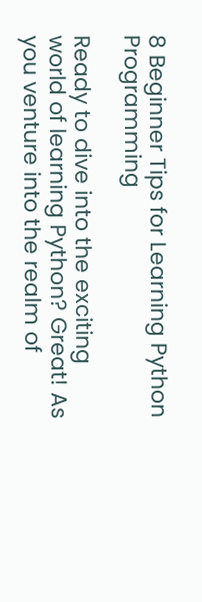8 Beginner Tips for Learning Python Programming

Ready to dive into the exciting world of learning Python? Great! As you venture into the realm of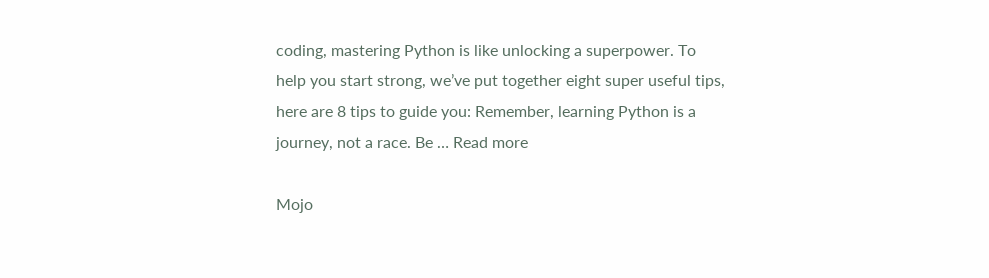coding, mastering Python is like unlocking a superpower. To help you start strong, we’ve put together eight super useful tips, here are 8 tips to guide you: Remember, learning Python is a journey, not a race. Be … Read more

Mojo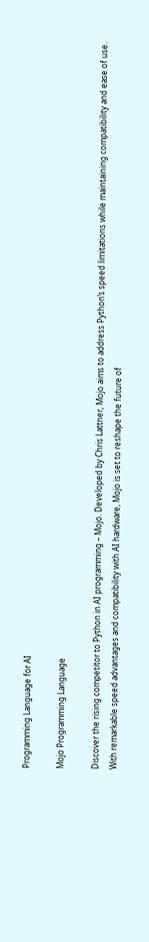Programming Language for AI

Mojo Programming Language

Discover the rising competitor to Python in AI programming – Mojo. Developed by Chris Lattner, Mojo aims to address Python’s speed limitations while maintaining compatibility and ease of use. With remarkable speed advantages and compatibility with AI hardware, Mojo is set to reshape the future of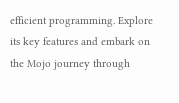efficient programming. Explore its key features and embark on the Mojo journey through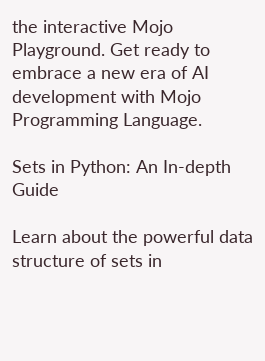the interactive Mojo Playground. Get ready to embrace a new era of AI development with Mojo Programming Language.

Sets in Python: An In-depth Guide

Learn about the powerful data structure of sets in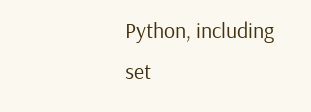Python, including set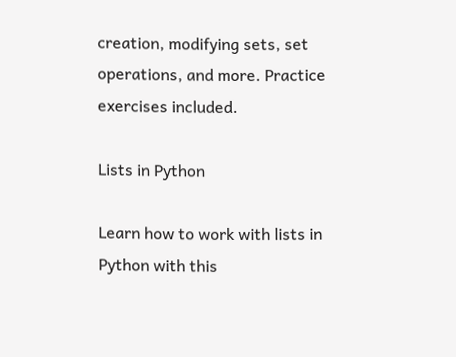creation, modifying sets, set operations, and more. Practice exercises included.

Lists in Python

Learn how to work with lists in Python with this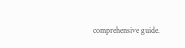comprehensive guide.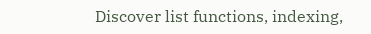Discover list functions, indexing,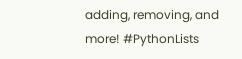adding, removing, and more! #PythonLists